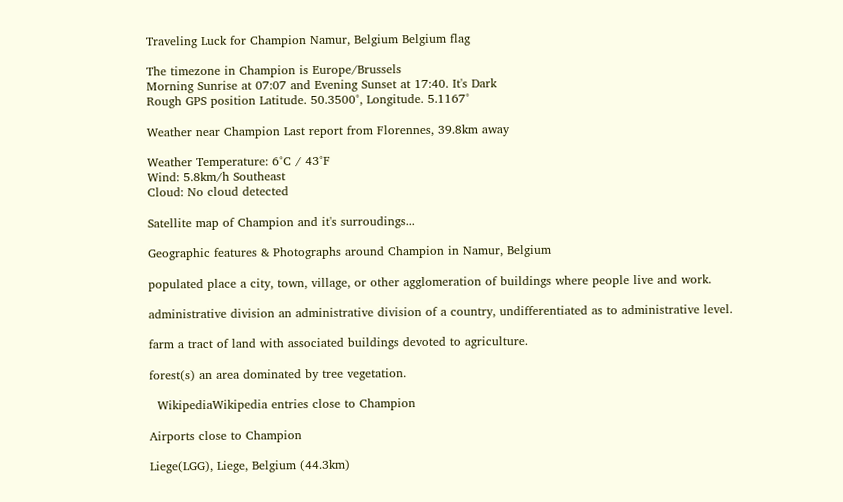Traveling Luck for Champion Namur, Belgium Belgium flag

The timezone in Champion is Europe/Brussels
Morning Sunrise at 07:07 and Evening Sunset at 17:40. It's Dark
Rough GPS position Latitude. 50.3500°, Longitude. 5.1167°

Weather near Champion Last report from Florennes, 39.8km away

Weather Temperature: 6°C / 43°F
Wind: 5.8km/h Southeast
Cloud: No cloud detected

Satellite map of Champion and it's surroudings...

Geographic features & Photographs around Champion in Namur, Belgium

populated place a city, town, village, or other agglomeration of buildings where people live and work.

administrative division an administrative division of a country, undifferentiated as to administrative level.

farm a tract of land with associated buildings devoted to agriculture.

forest(s) an area dominated by tree vegetation.

  WikipediaWikipedia entries close to Champion

Airports close to Champion

Liege(LGG), Liege, Belgium (44.3km)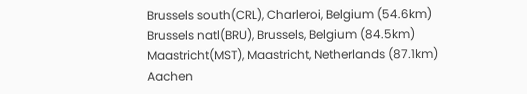Brussels south(CRL), Charleroi, Belgium (54.6km)
Brussels natl(BRU), Brussels, Belgium (84.5km)
Maastricht(MST), Maastricht, Netherlands (87.1km)
Aachen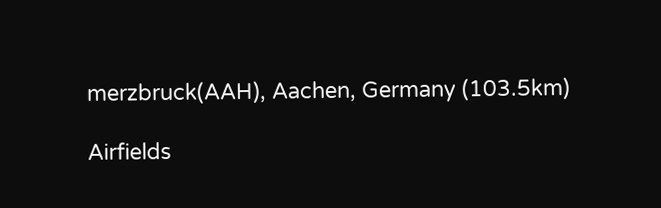merzbruck(AAH), Aachen, Germany (103.5km)

Airfields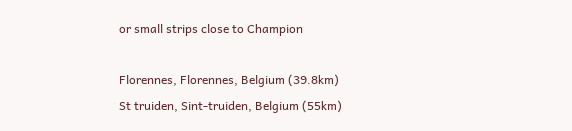or small strips close to Champion

Florennes, Florennes, Belgium (39.8km)
St truiden, Sint-truiden, Belgium (55km)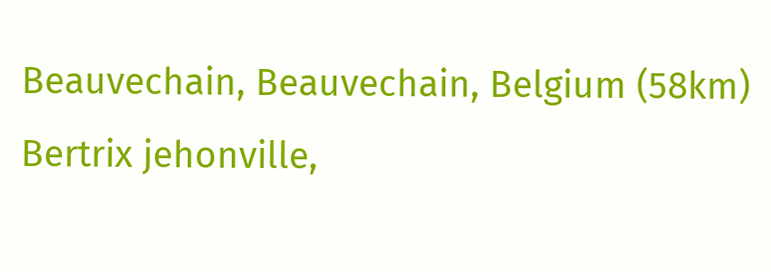Beauvechain, Beauvechain, Belgium (58km)
Bertrix jehonville,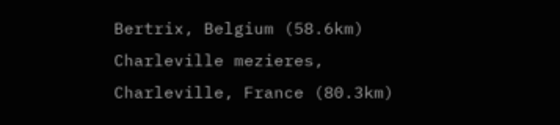Bertrix, Belgium (58.6km)
Charleville mezieres, Charleville, France (80.3km)